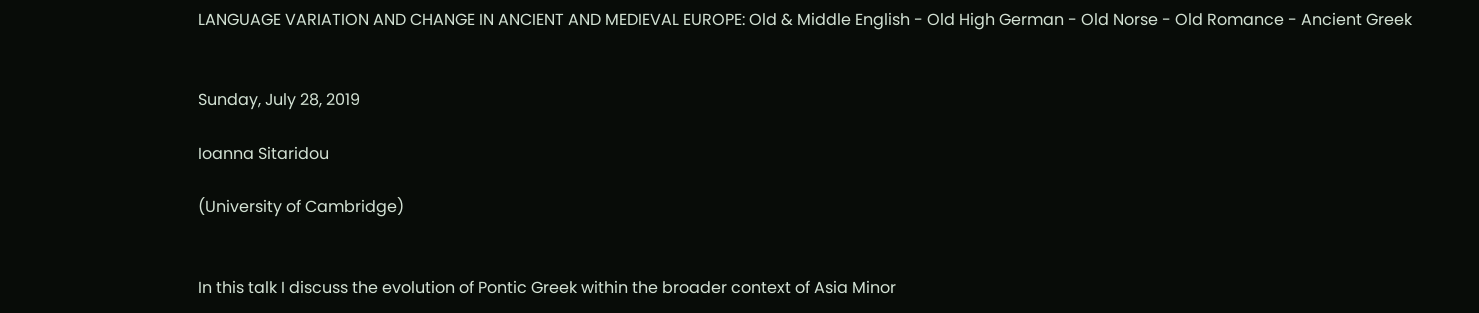LANGUAGE VARIATION AND CHANGE IN ANCIENT AND MEDIEVAL EUROPE: Old & Middle English - Old High German - Old Norse - Old Romance - Ancient Greek


Sunday, July 28, 2019

Ioanna Sitaridou

(University of Cambridge)


In this talk I discuss the evolution of Pontic Greek within the broader context of Asia Minor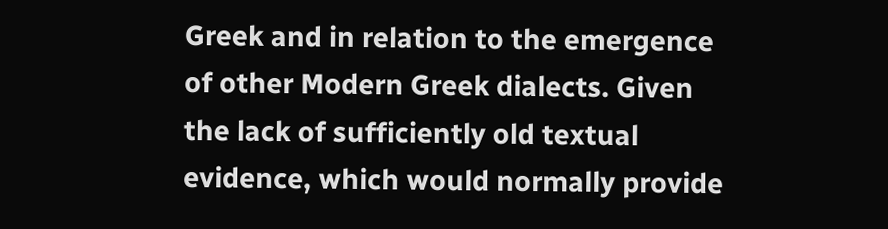Greek and in relation to the emergence of other Modern Greek dialects. Given the lack of sufficiently old textual evidence, which would normally provide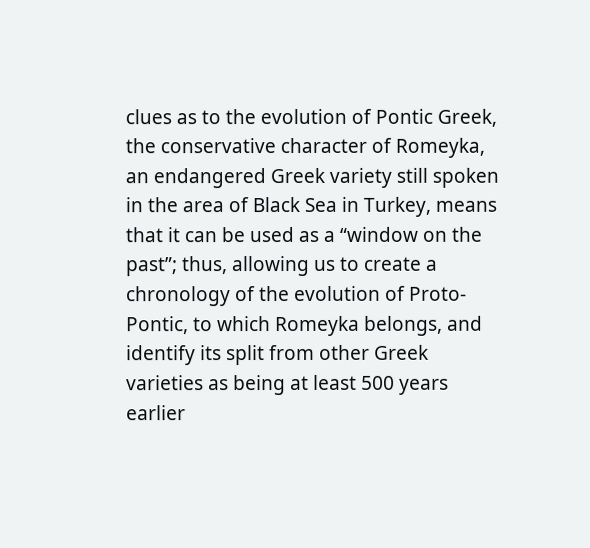clues as to the evolution of Pontic Greek, the conservative character of Romeyka, an endangered Greek variety still spoken in the area of Black Sea in Turkey, means that it can be used as a “window on the past”; thus, allowing us to create a chronology of the evolution of Proto-Pontic, to which Romeyka belongs, and identify its split from other Greek varieties as being at least 500 years earlier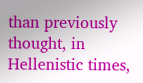than previously thought, in Hellenistic times,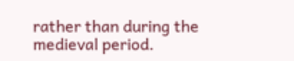rather than during the medieval period.